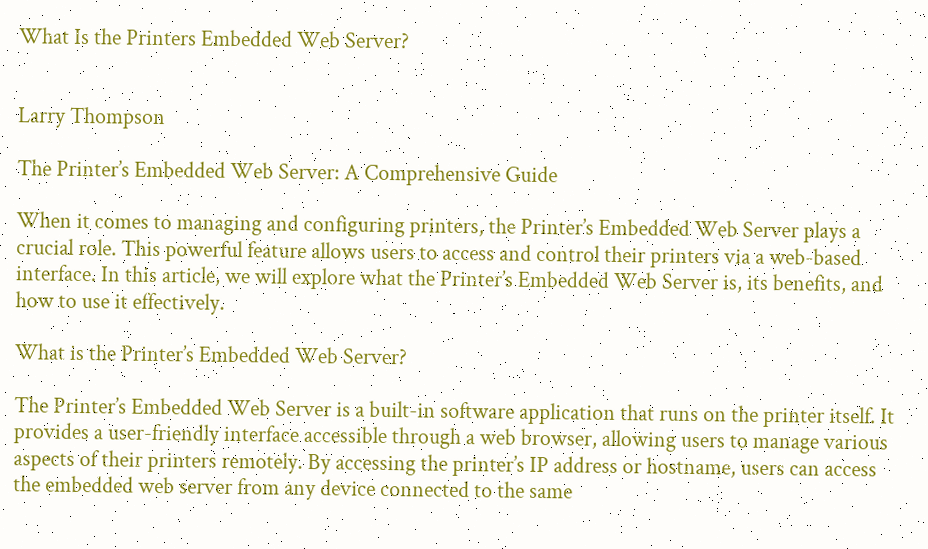What Is the Printers Embedded Web Server?


Larry Thompson

The Printer’s Embedded Web Server: A Comprehensive Guide

When it comes to managing and configuring printers, the Printer’s Embedded Web Server plays a crucial role. This powerful feature allows users to access and control their printers via a web-based interface. In this article, we will explore what the Printer’s Embedded Web Server is, its benefits, and how to use it effectively.

What is the Printer’s Embedded Web Server?

The Printer’s Embedded Web Server is a built-in software application that runs on the printer itself. It provides a user-friendly interface accessible through a web browser, allowing users to manage various aspects of their printers remotely. By accessing the printer’s IP address or hostname, users can access the embedded web server from any device connected to the same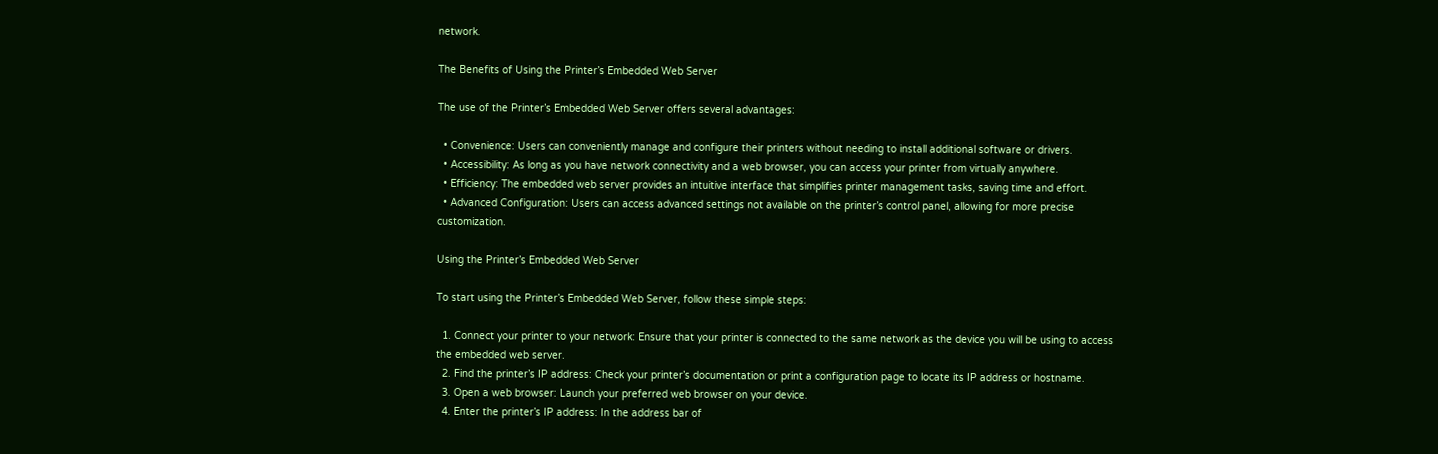network.

The Benefits of Using the Printer’s Embedded Web Server

The use of the Printer’s Embedded Web Server offers several advantages:

  • Convenience: Users can conveniently manage and configure their printers without needing to install additional software or drivers.
  • Accessibility: As long as you have network connectivity and a web browser, you can access your printer from virtually anywhere.
  • Efficiency: The embedded web server provides an intuitive interface that simplifies printer management tasks, saving time and effort.
  • Advanced Configuration: Users can access advanced settings not available on the printer’s control panel, allowing for more precise customization.

Using the Printer’s Embedded Web Server

To start using the Printer’s Embedded Web Server, follow these simple steps:

  1. Connect your printer to your network: Ensure that your printer is connected to the same network as the device you will be using to access the embedded web server.
  2. Find the printer’s IP address: Check your printer’s documentation or print a configuration page to locate its IP address or hostname.
  3. Open a web browser: Launch your preferred web browser on your device.
  4. Enter the printer’s IP address: In the address bar of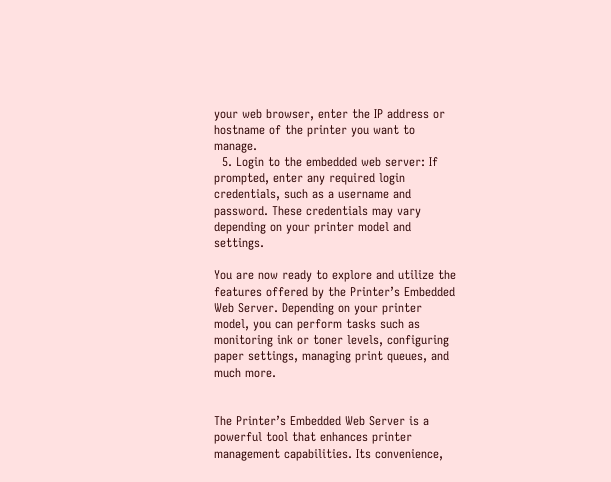your web browser, enter the IP address or hostname of the printer you want to manage.
  5. Login to the embedded web server: If prompted, enter any required login credentials, such as a username and password. These credentials may vary depending on your printer model and settings.

You are now ready to explore and utilize the features offered by the Printer’s Embedded Web Server. Depending on your printer model, you can perform tasks such as monitoring ink or toner levels, configuring paper settings, managing print queues, and much more.


The Printer’s Embedded Web Server is a powerful tool that enhances printer management capabilities. Its convenience,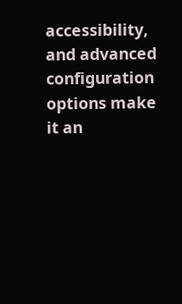accessibility, and advanced configuration options make it an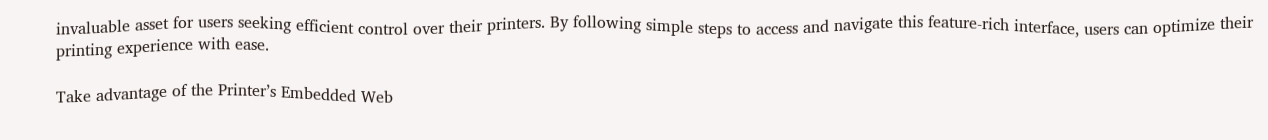invaluable asset for users seeking efficient control over their printers. By following simple steps to access and navigate this feature-rich interface, users can optimize their printing experience with ease.

Take advantage of the Printer’s Embedded Web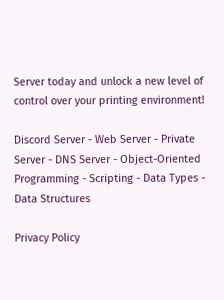Server today and unlock a new level of control over your printing environment!

Discord Server - Web Server - Private Server - DNS Server - Object-Oriented Programming - Scripting - Data Types - Data Structures

Privacy Policy